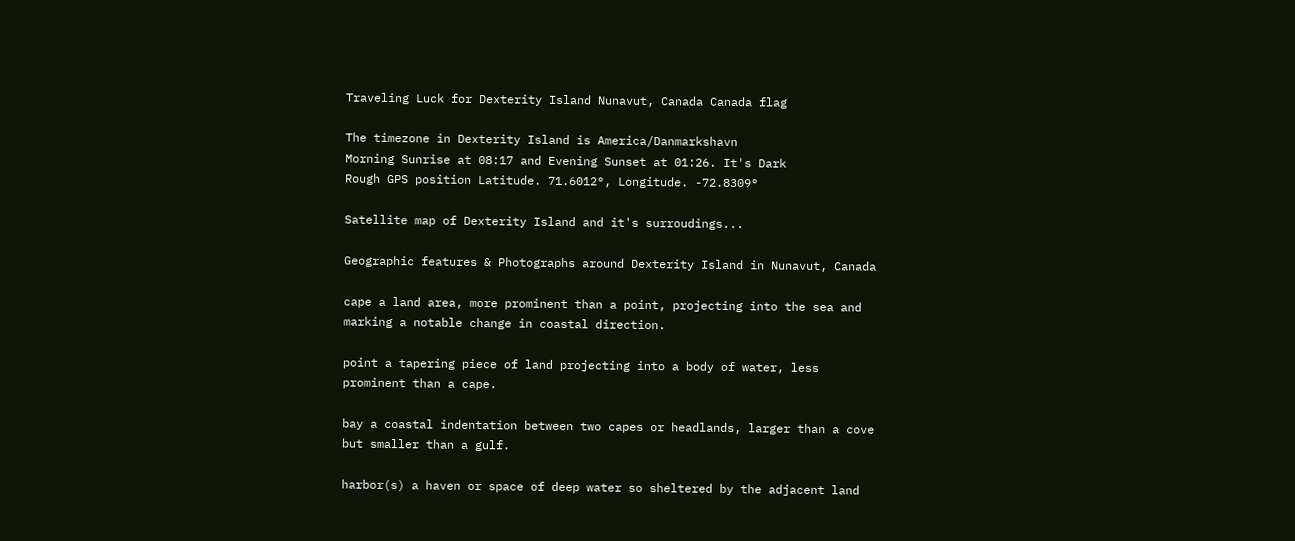Traveling Luck for Dexterity Island Nunavut, Canada Canada flag

The timezone in Dexterity Island is America/Danmarkshavn
Morning Sunrise at 08:17 and Evening Sunset at 01:26. It's Dark
Rough GPS position Latitude. 71.6012°, Longitude. -72.8309°

Satellite map of Dexterity Island and it's surroudings...

Geographic features & Photographs around Dexterity Island in Nunavut, Canada

cape a land area, more prominent than a point, projecting into the sea and marking a notable change in coastal direction.

point a tapering piece of land projecting into a body of water, less prominent than a cape.

bay a coastal indentation between two capes or headlands, larger than a cove but smaller than a gulf.

harbor(s) a haven or space of deep water so sheltered by the adjacent land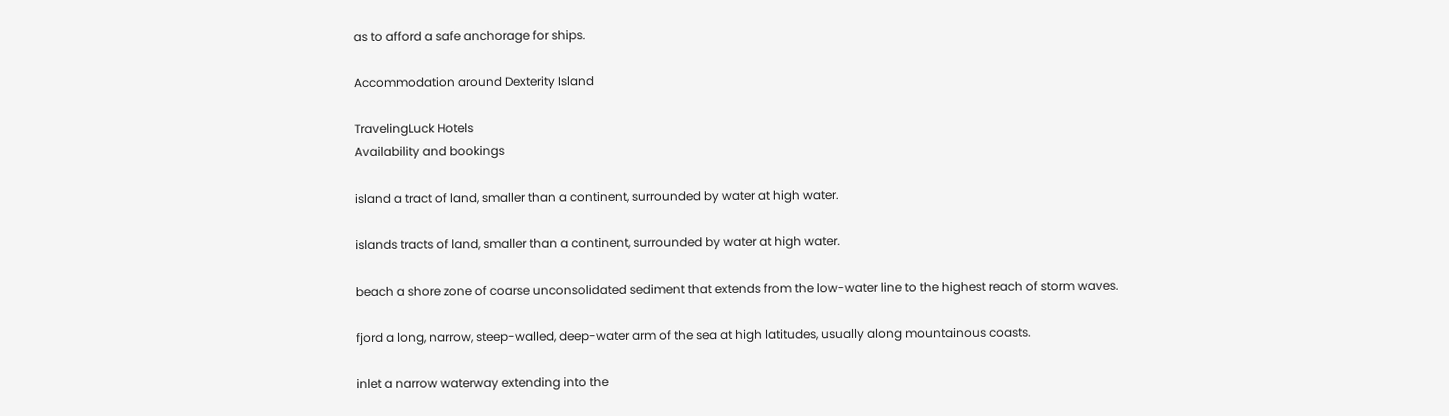as to afford a safe anchorage for ships.

Accommodation around Dexterity Island

TravelingLuck Hotels
Availability and bookings

island a tract of land, smaller than a continent, surrounded by water at high water.

islands tracts of land, smaller than a continent, surrounded by water at high water.

beach a shore zone of coarse unconsolidated sediment that extends from the low-water line to the highest reach of storm waves.

fjord a long, narrow, steep-walled, deep-water arm of the sea at high latitudes, usually along mountainous coasts.

inlet a narrow waterway extending into the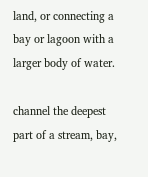land, or connecting a bay or lagoon with a larger body of water.

channel the deepest part of a stream, bay,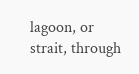lagoon, or strait, through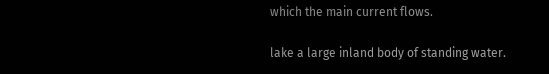which the main current flows.

lake a large inland body of standing water.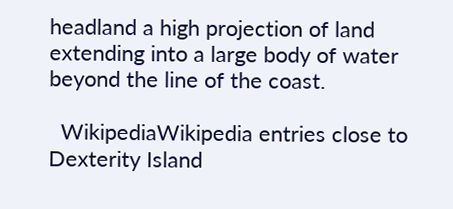headland a high projection of land extending into a large body of water beyond the line of the coast.

  WikipediaWikipedia entries close to Dexterity Island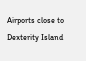Airports close to Dexterity Island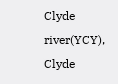Clyde river(YCY), Clyde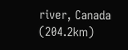river, Canada (204.2km)